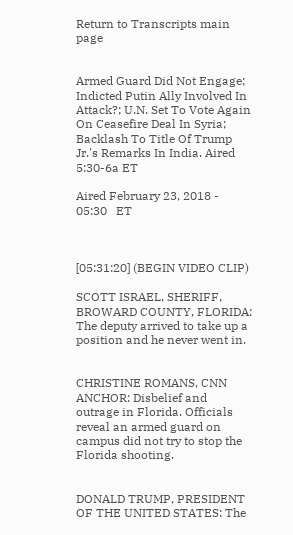Return to Transcripts main page


Armed Guard Did Not Engage; Indicted Putin Ally Involved In Attack?; U.N. Set To Vote Again On Ceasefire Deal In Syria; Backlash To Title Of Trump Jr.'s Remarks In India. Aired 5:30-6a ET

Aired February 23, 2018 - 05:30   ET



[05:31:20] (BEGIN VIDEO CLIP)

SCOTT ISRAEL, SHERIFF, BROWARD COUNTY, FLORIDA: The deputy arrived to take up a position and he never went in.


CHRISTINE ROMANS, CNN ANCHOR: Disbelief and outrage in Florida. Officials reveal an armed guard on campus did not try to stop the Florida shooting.


DONALD TRUMP, PRESIDENT OF THE UNITED STATES: The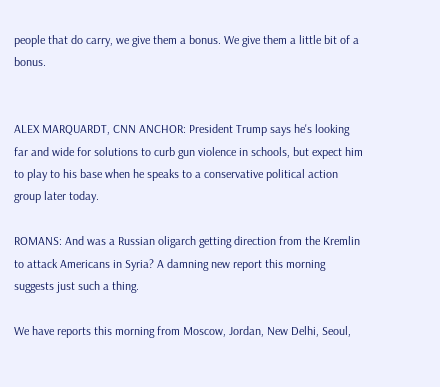people that do carry, we give them a bonus. We give them a little bit of a bonus.


ALEX MARQUARDT, CNN ANCHOR: President Trump says he's looking far and wide for solutions to curb gun violence in schools, but expect him to play to his base when he speaks to a conservative political action group later today.

ROMANS: And was a Russian oligarch getting direction from the Kremlin to attack Americans in Syria? A damning new report this morning suggests just such a thing.

We have reports this morning from Moscow, Jordan, New Delhi, Seoul,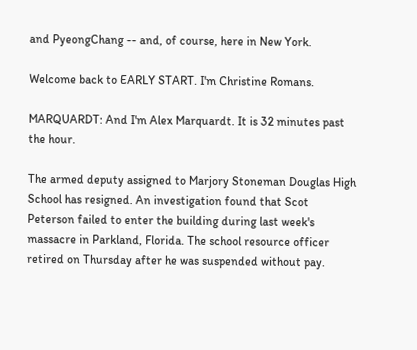and PyeongChang -- and, of course, here in New York.

Welcome back to EARLY START. I'm Christine Romans.

MARQUARDT: And I'm Alex Marquardt. It is 32 minutes past the hour.

The armed deputy assigned to Marjory Stoneman Douglas High School has resigned. An investigation found that Scot Peterson failed to enter the building during last week's massacre in Parkland, Florida. The school resource officer retired on Thursday after he was suspended without pay.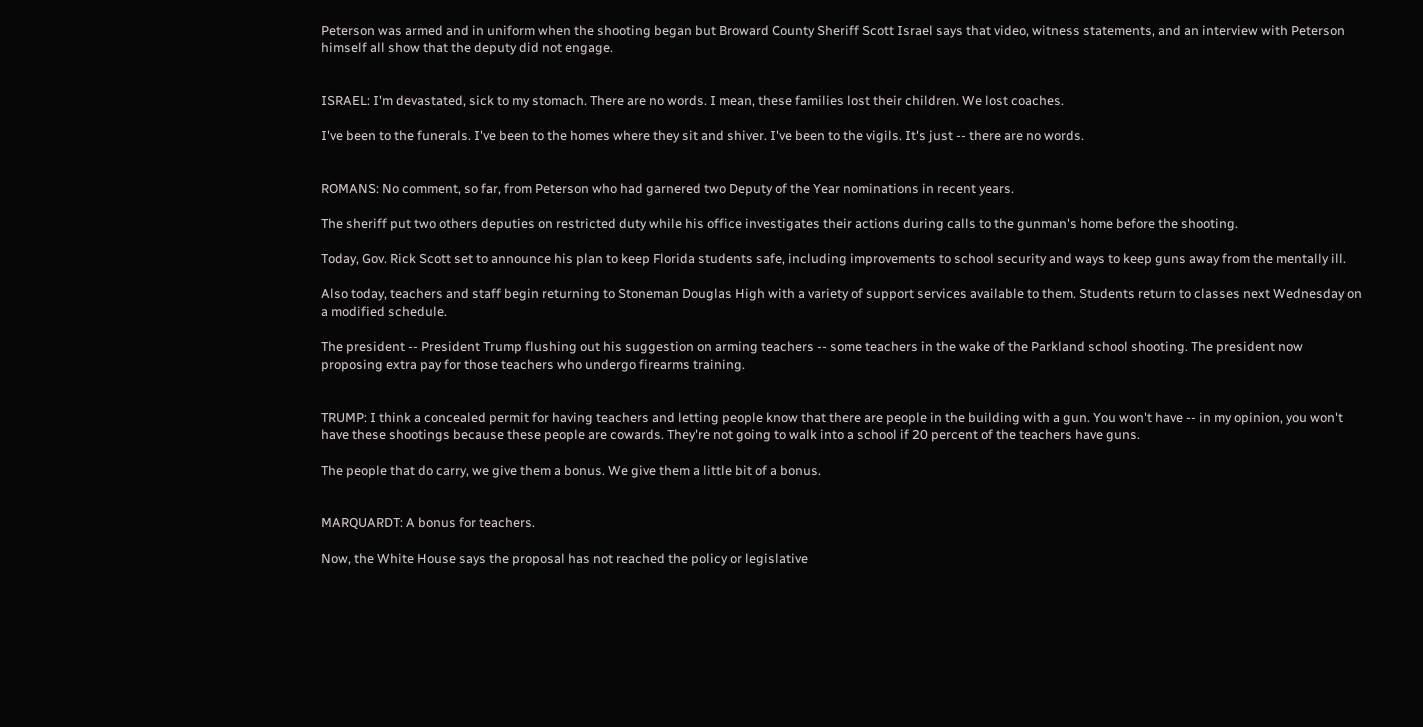Peterson was armed and in uniform when the shooting began but Broward County Sheriff Scott Israel says that video, witness statements, and an interview with Peterson himself all show that the deputy did not engage.


ISRAEL: I'm devastated, sick to my stomach. There are no words. I mean, these families lost their children. We lost coaches.

I've been to the funerals. I've been to the homes where they sit and shiver. I've been to the vigils. It's just -- there are no words.


ROMANS: No comment, so far, from Peterson who had garnered two Deputy of the Year nominations in recent years.

The sheriff put two others deputies on restricted duty while his office investigates their actions during calls to the gunman's home before the shooting.

Today, Gov. Rick Scott set to announce his plan to keep Florida students safe, including improvements to school security and ways to keep guns away from the mentally ill.

Also today, teachers and staff begin returning to Stoneman Douglas High with a variety of support services available to them. Students return to classes next Wednesday on a modified schedule.

The president -- President Trump flushing out his suggestion on arming teachers -- some teachers in the wake of the Parkland school shooting. The president now proposing extra pay for those teachers who undergo firearms training.


TRUMP: I think a concealed permit for having teachers and letting people know that there are people in the building with a gun. You won't have -- in my opinion, you won't have these shootings because these people are cowards. They're not going to walk into a school if 20 percent of the teachers have guns.

The people that do carry, we give them a bonus. We give them a little bit of a bonus.


MARQUARDT: A bonus for teachers.

Now, the White House says the proposal has not reached the policy or legislative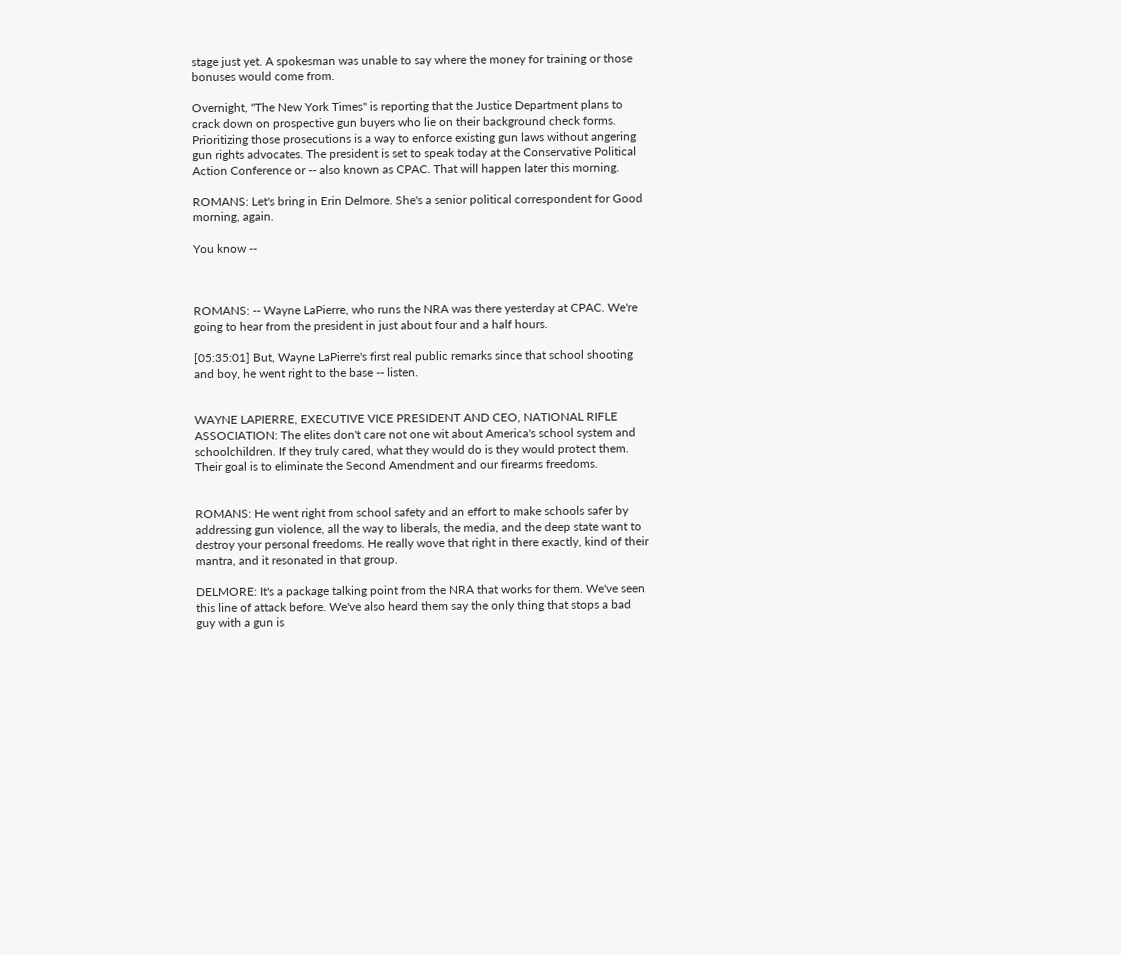stage just yet. A spokesman was unable to say where the money for training or those bonuses would come from.

Overnight, "The New York Times" is reporting that the Justice Department plans to crack down on prospective gun buyers who lie on their background check forms. Prioritizing those prosecutions is a way to enforce existing gun laws without angering gun rights advocates. The president is set to speak today at the Conservative Political Action Conference or -- also known as CPAC. That will happen later this morning.

ROMANS: Let's bring in Erin Delmore. She's a senior political correspondent for Good morning, again.

You know --



ROMANS: -- Wayne LaPierre, who runs the NRA was there yesterday at CPAC. We're going to hear from the president in just about four and a half hours.

[05:35:01] But, Wayne LaPierre's first real public remarks since that school shooting and boy, he went right to the base -- listen.


WAYNE LAPIERRE, EXECUTIVE VICE PRESIDENT AND CEO, NATIONAL RIFLE ASSOCIATION: The elites don't care not one wit about America's school system and schoolchildren. If they truly cared, what they would do is they would protect them. Their goal is to eliminate the Second Amendment and our firearms freedoms.


ROMANS: He went right from school safety and an effort to make schools safer by addressing gun violence, all the way to liberals, the media, and the deep state want to destroy your personal freedoms. He really wove that right in there exactly, kind of their mantra, and it resonated in that group.

DELMORE: It's a package talking point from the NRA that works for them. We've seen this line of attack before. We've also heard them say the only thing that stops a bad guy with a gun is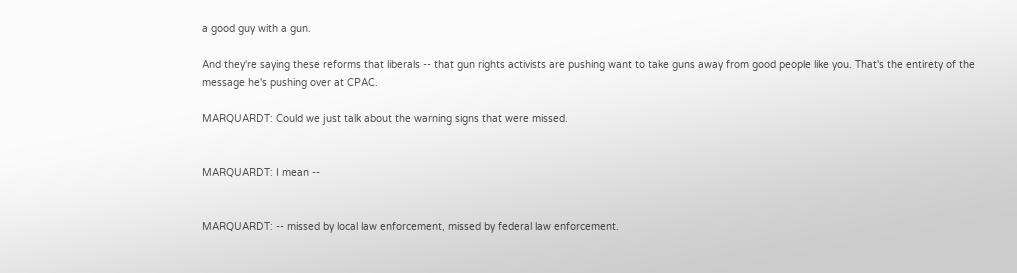a good guy with a gun.

And they're saying these reforms that liberals -- that gun rights activists are pushing want to take guns away from good people like you. That's the entirety of the message he's pushing over at CPAC.

MARQUARDT: Could we just talk about the warning signs that were missed.


MARQUARDT: I mean --


MARQUARDT: -- missed by local law enforcement, missed by federal law enforcement.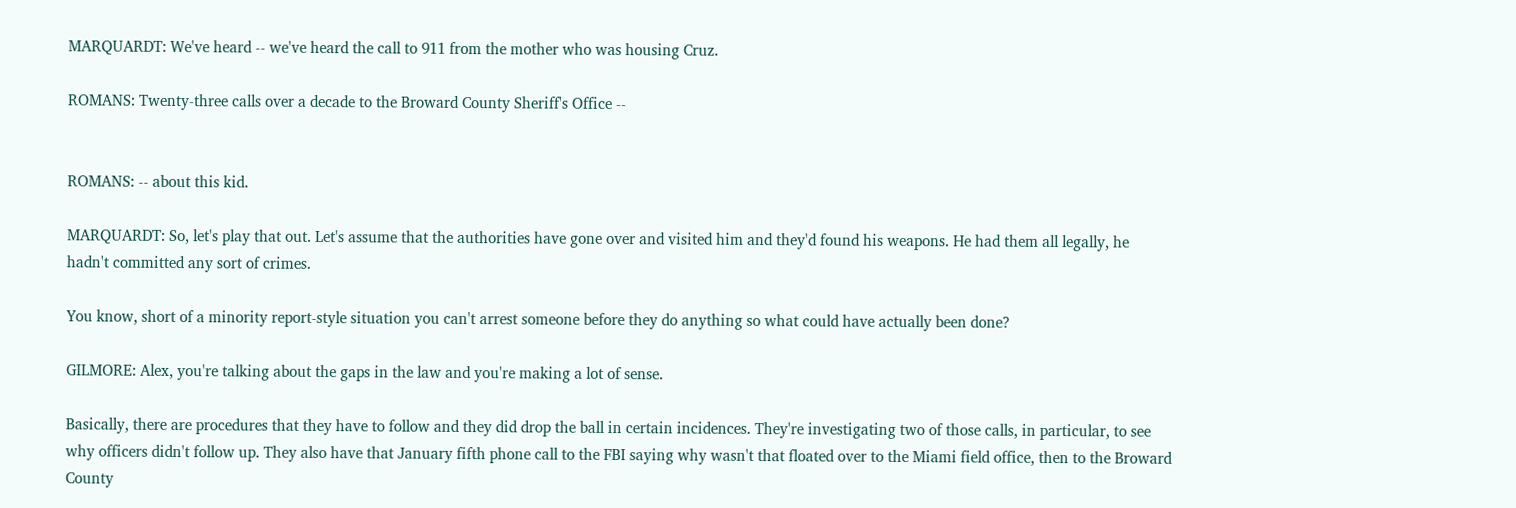MARQUARDT: We've heard -- we've heard the call to 911 from the mother who was housing Cruz.

ROMANS: Twenty-three calls over a decade to the Broward County Sheriff's Office --


ROMANS: -- about this kid.

MARQUARDT: So, let's play that out. Let's assume that the authorities have gone over and visited him and they'd found his weapons. He had them all legally, he hadn't committed any sort of crimes.

You know, short of a minority report-style situation you can't arrest someone before they do anything so what could have actually been done?

GILMORE: Alex, you're talking about the gaps in the law and you're making a lot of sense.

Basically, there are procedures that they have to follow and they did drop the ball in certain incidences. They're investigating two of those calls, in particular, to see why officers didn't follow up. They also have that January fifth phone call to the FBI saying why wasn't that floated over to the Miami field office, then to the Broward County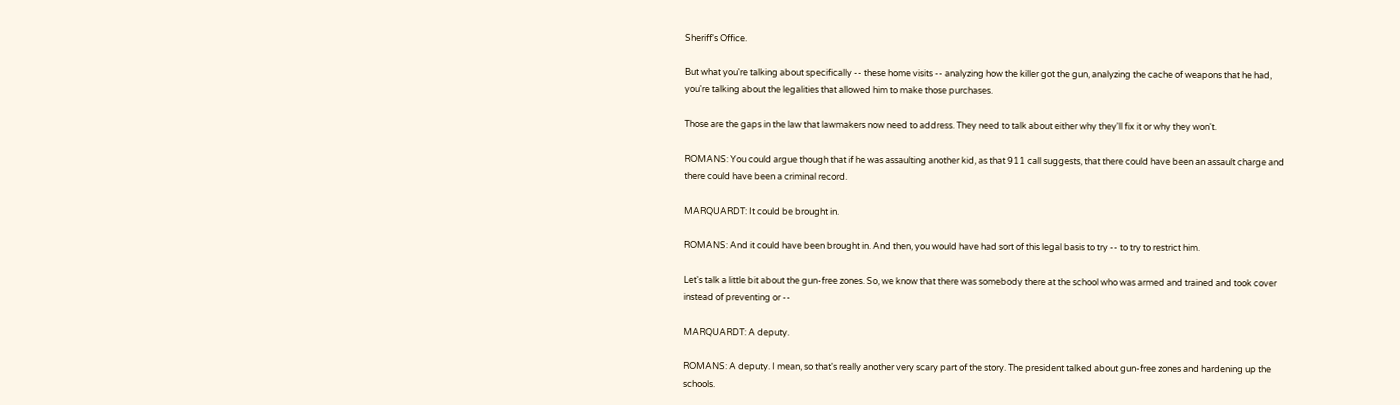Sheriff's Office.

But what you're talking about specifically -- these home visits -- analyzing how the killer got the gun, analyzing the cache of weapons that he had, you're talking about the legalities that allowed him to make those purchases.

Those are the gaps in the law that lawmakers now need to address. They need to talk about either why they'll fix it or why they won't.

ROMANS: You could argue though that if he was assaulting another kid, as that 911 call suggests, that there could have been an assault charge and there could have been a criminal record.

MARQUARDT: It could be brought in.

ROMANS: And it could have been brought in. And then, you would have had sort of this legal basis to try -- to try to restrict him.

Let's talk a little bit about the gun-free zones. So, we know that there was somebody there at the school who was armed and trained and took cover instead of preventing or --

MARQUARDT: A deputy.

ROMANS: A deputy. I mean, so that's really another very scary part of the story. The president talked about gun-free zones and hardening up the schools.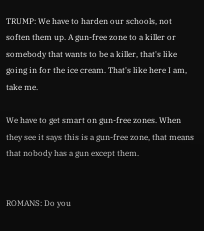TRUMP: We have to harden our schools, not soften them up. A gun-free zone to a killer or somebody that wants to be a killer, that's like going in for the ice cream. That's like here I am, take me.

We have to get smart on gun-free zones. When they see it says this is a gun-free zone, that means that nobody has a gun except them.


ROMANS: Do you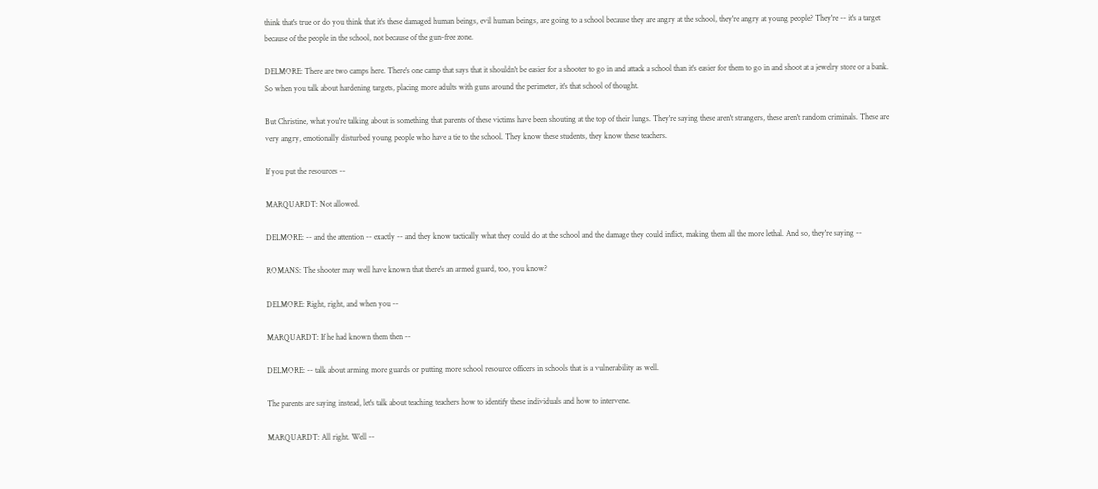think that's true or do you think that it's these damaged human beings, evil human beings, are going to a school because they are angry at the school, they're angry at young people? They're -- it's a target because of the people in the school, not because of the gun-free zone.

DELMORE: There are two camps here. There's one camp that says that it shouldn't be easier for a shooter to go in and attack a school than it's easier for them to go in and shoot at a jewelry store or a bank. So when you talk about hardening targets, placing more adults with guns around the perimeter, it's that school of thought.

But Christine, what you're talking about is something that parents of these victims have been shouting at the top of their lungs. They're saying these aren't strangers, these aren't random criminals. These are very angry, emotionally disturbed young people who have a tie to the school. They know these students, they know these teachers.

If you put the resources --

MARQUARDT: Not allowed.

DELMORE: -- and the attention -- exactly -- and they know tactically what they could do at the school and the damage they could inflict, making them all the more lethal. And so, they're saying --

ROMANS: The shooter may well have known that there's an armed guard, too, you know?

DELMORE: Right, right, and when you --

MARQUARDT: If he had known them then --

DELMORE: -- talk about arming more guards or putting more school resource officers in schools that is a vulnerability as well.

The parents are saying instead, let's talk about teaching teachers how to identify these individuals and how to intervene.

MARQUARDT: All right. Well --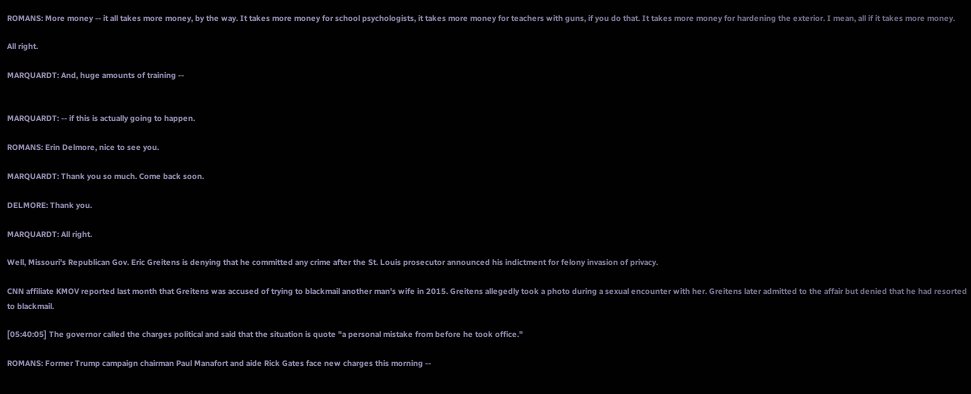ROMANS: More money -- it all takes more money, by the way. It takes more money for school psychologists, it takes more money for teachers with guns, if you do that. It takes more money for hardening the exterior. I mean, all if it takes more money.

All right.

MARQUARDT: And, huge amounts of training --


MARQUARDT: -- if this is actually going to happen.

ROMANS: Erin Delmore, nice to see you.

MARQUARDT: Thank you so much. Come back soon.

DELMORE: Thank you.

MARQUARDT: All right.

Well, Missouri's Republican Gov. Eric Greitens is denying that he committed any crime after the St. Louis prosecutor announced his indictment for felony invasion of privacy.

CNN affiliate KMOV reported last month that Greitens was accused of trying to blackmail another man's wife in 2015. Greitens allegedly took a photo during a sexual encounter with her. Greitens later admitted to the affair but denied that he had resorted to blackmail.

[05:40:05] The governor called the charges political and said that the situation is quote "a personal mistake from before he took office."

ROMANS: Former Trump campaign chairman Paul Manafort and aide Rick Gates face new charges this morning --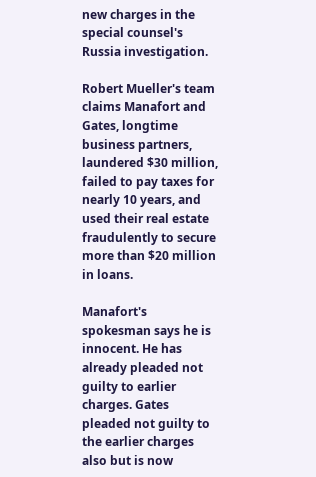new charges in the special counsel's Russia investigation.

Robert Mueller's team claims Manafort and Gates, longtime business partners, laundered $30 million, failed to pay taxes for nearly 10 years, and used their real estate fraudulently to secure more than $20 million in loans.

Manafort's spokesman says he is innocent. He has already pleaded not guilty to earlier charges. Gates pleaded not guilty to the earlier charges also but is now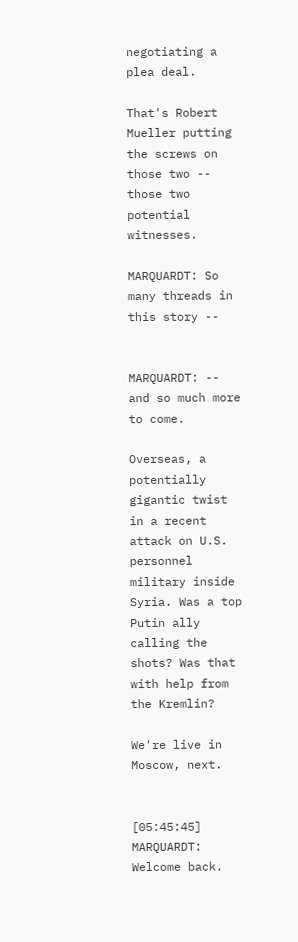negotiating a plea deal.

That's Robert Mueller putting the screws on those two -- those two potential witnesses.

MARQUARDT: So many threads in this story --


MARQUARDT: -- and so much more to come.

Overseas, a potentially gigantic twist in a recent attack on U.S. personnel military inside Syria. Was a top Putin ally calling the shots? Was that with help from the Kremlin?

We're live in Moscow, next.


[05:45:45] MARQUARDT: Welcome back.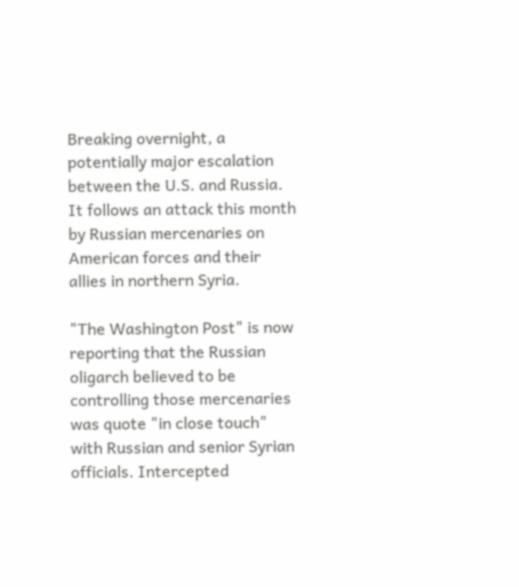Breaking overnight, a potentially major escalation between the U.S. and Russia. It follows an attack this month by Russian mercenaries on American forces and their allies in northern Syria.

"The Washington Post" is now reporting that the Russian oligarch believed to be controlling those mercenaries was quote "in close touch" with Russian and senior Syrian officials. Intercepted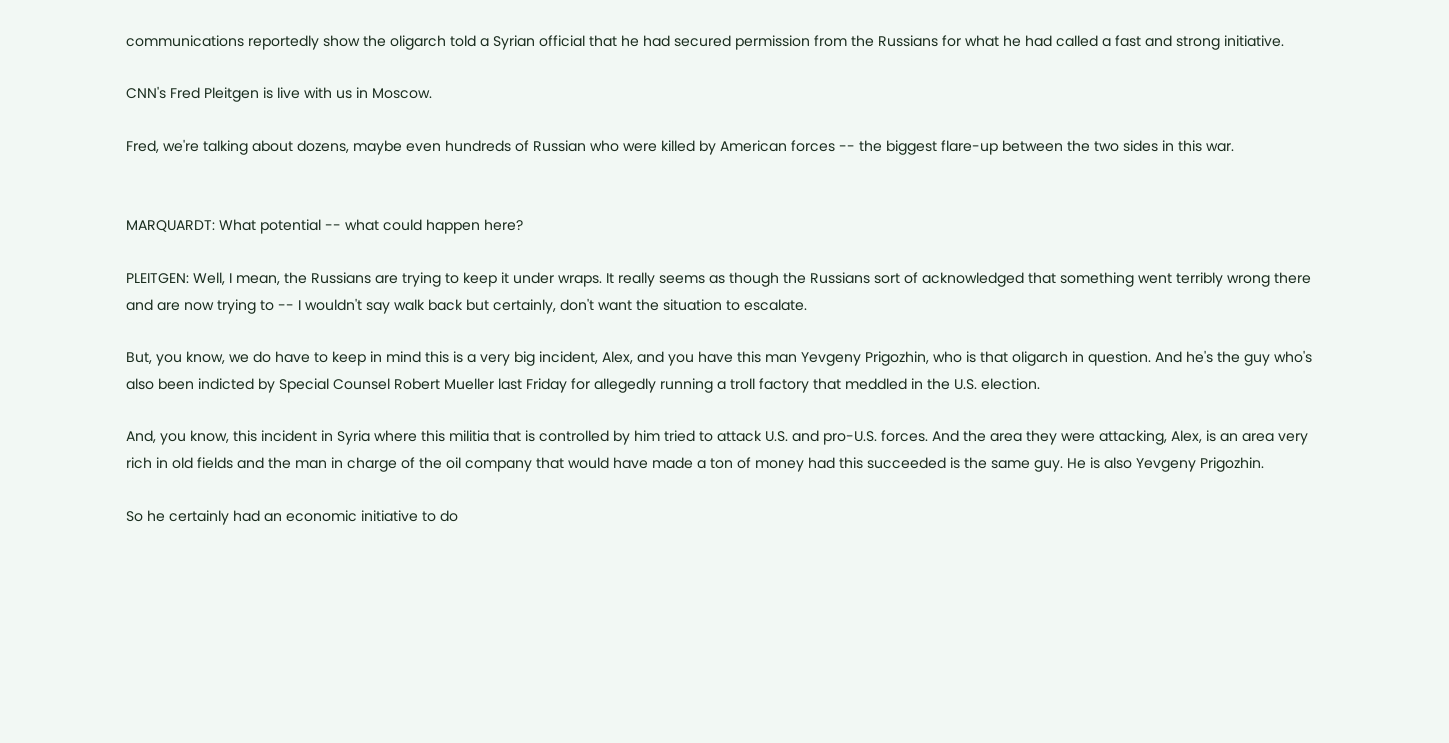communications reportedly show the oligarch told a Syrian official that he had secured permission from the Russians for what he had called a fast and strong initiative.

CNN's Fred Pleitgen is live with us in Moscow.

Fred, we're talking about dozens, maybe even hundreds of Russian who were killed by American forces -- the biggest flare-up between the two sides in this war.


MARQUARDT: What potential -- what could happen here?

PLEITGEN: Well, I mean, the Russians are trying to keep it under wraps. It really seems as though the Russians sort of acknowledged that something went terribly wrong there and are now trying to -- I wouldn't say walk back but certainly, don't want the situation to escalate.

But, you know, we do have to keep in mind this is a very big incident, Alex, and you have this man Yevgeny Prigozhin, who is that oligarch in question. And he's the guy who's also been indicted by Special Counsel Robert Mueller last Friday for allegedly running a troll factory that meddled in the U.S. election.

And, you know, this incident in Syria where this militia that is controlled by him tried to attack U.S. and pro-U.S. forces. And the area they were attacking, Alex, is an area very rich in old fields and the man in charge of the oil company that would have made a ton of money had this succeeded is the same guy. He is also Yevgeny Prigozhin.

So he certainly had an economic initiative to do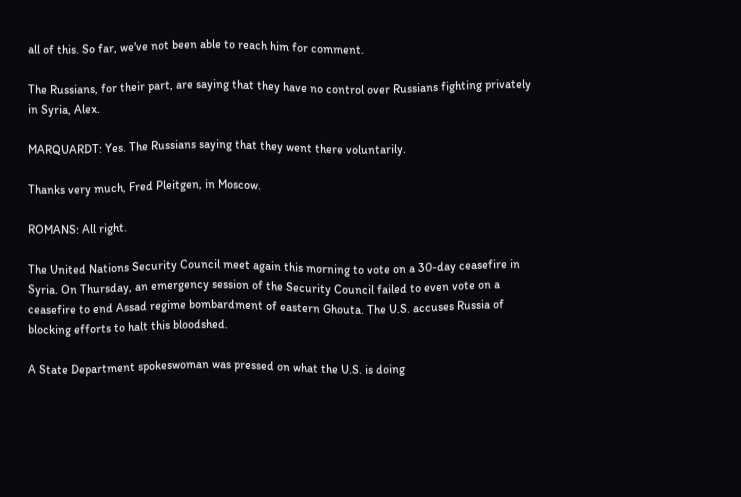all of this. So far, we've not been able to reach him for comment.

The Russians, for their part, are saying that they have no control over Russians fighting privately in Syria, Alex.

MARQUARDT: Yes. The Russians saying that they went there voluntarily.

Thanks very much, Fred Pleitgen, in Moscow.

ROMANS: All right.

The United Nations Security Council meet again this morning to vote on a 30-day ceasefire in Syria. On Thursday, an emergency session of the Security Council failed to even vote on a ceasefire to end Assad regime bombardment of eastern Ghouta. The U.S. accuses Russia of blocking efforts to halt this bloodshed.

A State Department spokeswoman was pressed on what the U.S. is doing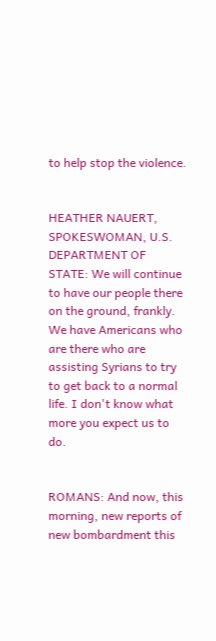to help stop the violence.


HEATHER NAUERT, SPOKESWOMAN, U.S. DEPARTMENT OF STATE: We will continue to have our people there on the ground, frankly. We have Americans who are there who are assisting Syrians to try to get back to a normal life. I don't know what more you expect us to do.


ROMANS: And now, this morning, new reports of new bombardment this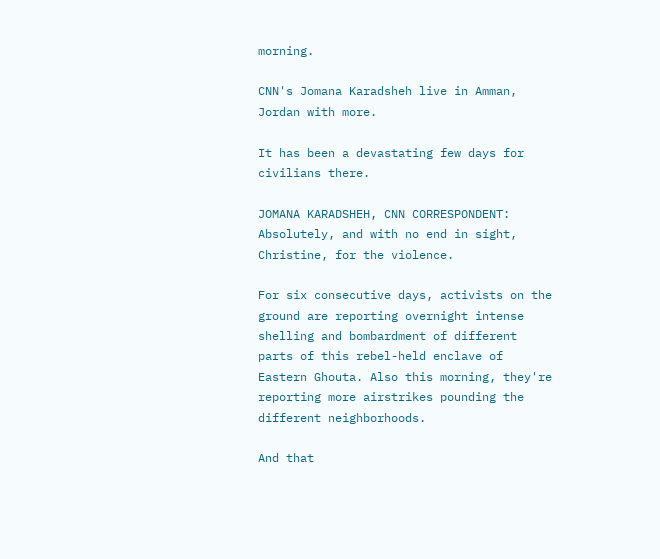morning.

CNN's Jomana Karadsheh live in Amman, Jordan with more.

It has been a devastating few days for civilians there.

JOMANA KARADSHEH, CNN CORRESPONDENT: Absolutely, and with no end in sight, Christine, for the violence.

For six consecutive days, activists on the ground are reporting overnight intense shelling and bombardment of different parts of this rebel-held enclave of Eastern Ghouta. Also this morning, they're reporting more airstrikes pounding the different neighborhoods.

And that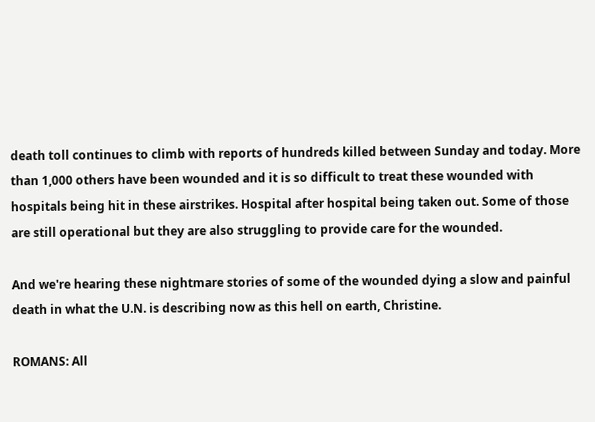death toll continues to climb with reports of hundreds killed between Sunday and today. More than 1,000 others have been wounded and it is so difficult to treat these wounded with hospitals being hit in these airstrikes. Hospital after hospital being taken out. Some of those are still operational but they are also struggling to provide care for the wounded.

And we're hearing these nightmare stories of some of the wounded dying a slow and painful death in what the U.N. is describing now as this hell on earth, Christine.

ROMANS: All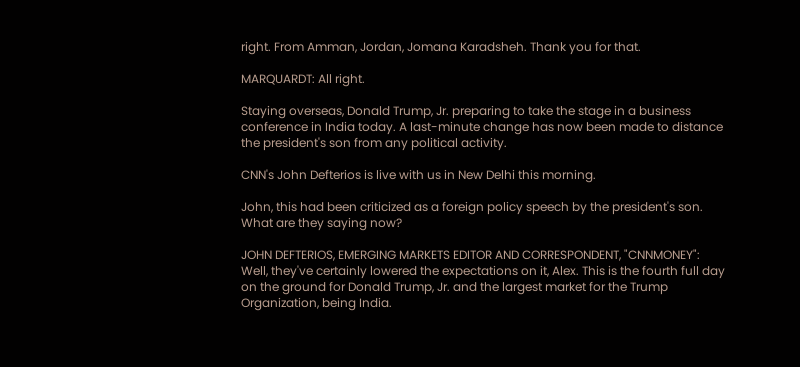right. From Amman, Jordan, Jomana Karadsheh. Thank you for that.

MARQUARDT: All right.

Staying overseas, Donald Trump, Jr. preparing to take the stage in a business conference in India today. A last-minute change has now been made to distance the president's son from any political activity.

CNN's John Defterios is live with us in New Delhi this morning.

John, this had been criticized as a foreign policy speech by the president's son. What are they saying now?

JOHN DEFTERIOS, EMERGING MARKETS EDITOR AND CORRESPONDENT, "CNNMONEY": Well, they've certainly lowered the expectations on it, Alex. This is the fourth full day on the ground for Donald Trump, Jr. and the largest market for the Trump Organization, being India.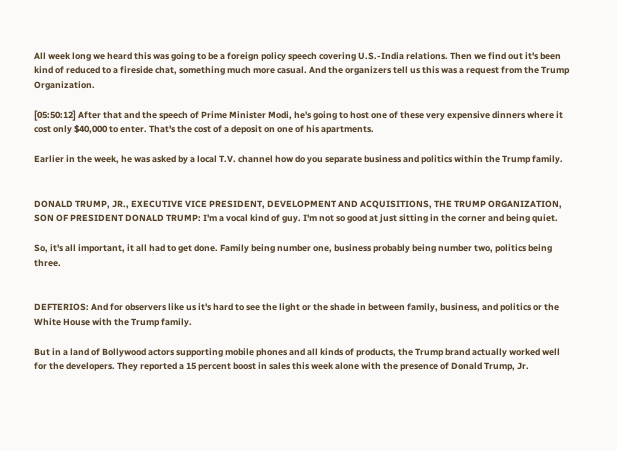All week long we heard this was going to be a foreign policy speech covering U.S.-India relations. Then we find out it's been kind of reduced to a fireside chat, something much more casual. And the organizers tell us this was a request from the Trump Organization.

[05:50:12] After that and the speech of Prime Minister Modi, he's going to host one of these very expensive dinners where it cost only $40,000 to enter. That's the cost of a deposit on one of his apartments.

Earlier in the week, he was asked by a local T.V. channel how do you separate business and politics within the Trump family.


DONALD TRUMP, JR., EXECUTIVE VICE PRESIDENT, DEVELOPMENT AND ACQUISITIONS, THE TRUMP ORGANIZATION, SON OF PRESIDENT DONALD TRUMP: I'm a vocal kind of guy. I'm not so good at just sitting in the corner and being quiet.

So, it's all important, it all had to get done. Family being number one, business probably being number two, politics being three.


DEFTERIOS: And for observers like us it's hard to see the light or the shade in between family, business, and politics or the White House with the Trump family.

But in a land of Bollywood actors supporting mobile phones and all kinds of products, the Trump brand actually worked well for the developers. They reported a 15 percent boost in sales this week alone with the presence of Donald Trump, Jr.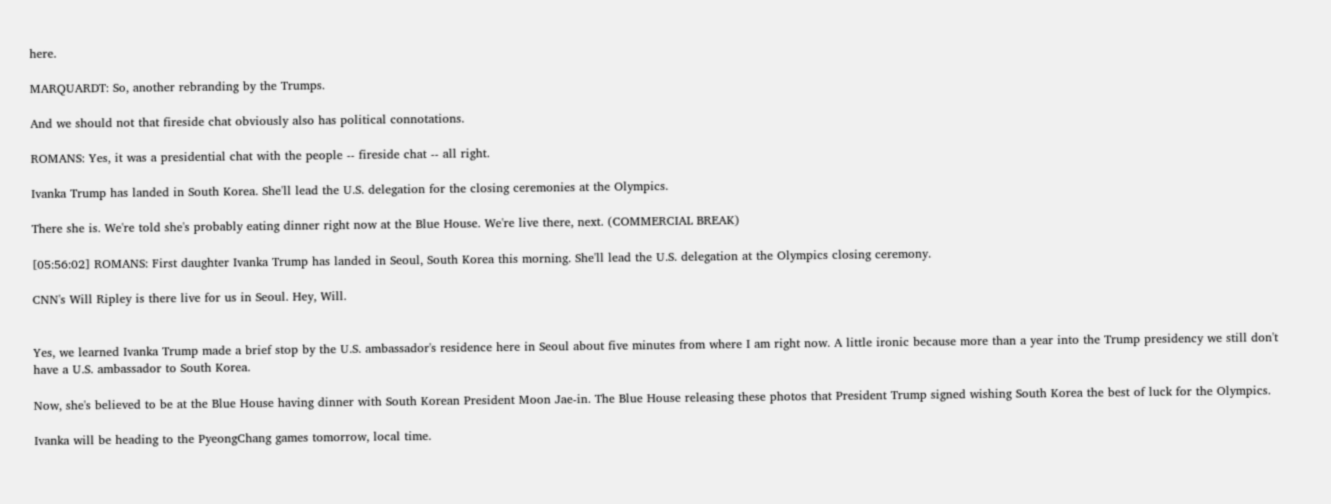here.

MARQUARDT: So, another rebranding by the Trumps.

And we should not that fireside chat obviously also has political connotations.

ROMANS: Yes, it was a presidential chat with the people -- fireside chat -- all right.

Ivanka Trump has landed in South Korea. She'll lead the U.S. delegation for the closing ceremonies at the Olympics.

There she is. We're told she's probably eating dinner right now at the Blue House. We're live there, next. (COMMERCIAL BREAK)

[05:56:02] ROMANS: First daughter Ivanka Trump has landed in Seoul, South Korea this morning. She'll lead the U.S. delegation at the Olympics closing ceremony.

CNN's Will Ripley is there live for us in Seoul. Hey, Will.


Yes, we learned Ivanka Trump made a brief stop by the U.S. ambassador's residence here in Seoul about five minutes from where I am right now. A little ironic because more than a year into the Trump presidency we still don't have a U.S. ambassador to South Korea.

Now, she's believed to be at the Blue House having dinner with South Korean President Moon Jae-in. The Blue House releasing these photos that President Trump signed wishing South Korea the best of luck for the Olympics.

Ivanka will be heading to the PyeongChang games tomorrow, local time.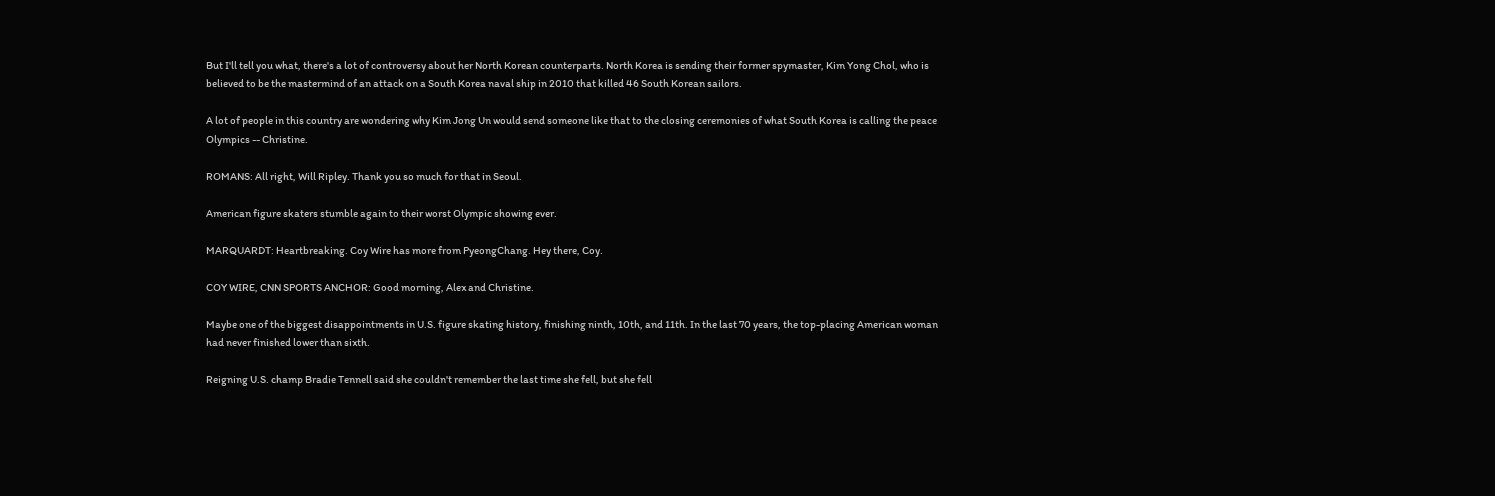But I'll tell you what, there's a lot of controversy about her North Korean counterparts. North Korea is sending their former spymaster, Kim Yong Chol, who is believed to be the mastermind of an attack on a South Korea naval ship in 2010 that killed 46 South Korean sailors.

A lot of people in this country are wondering why Kim Jong Un would send someone like that to the closing ceremonies of what South Korea is calling the peace Olympics -- Christine.

ROMANS: All right, Will Ripley. Thank you so much for that in Seoul.

American figure skaters stumble again to their worst Olympic showing ever.

MARQUARDT: Heartbreaking. Coy Wire has more from PyeongChang. Hey there, Coy.

COY WIRE, CNN SPORTS ANCHOR: Good morning, Alex and Christine.

Maybe one of the biggest disappointments in U.S. figure skating history, finishing ninth, 10th, and 11th. In the last 70 years, the top-placing American woman had never finished lower than sixth.

Reigning U.S. champ Bradie Tennell said she couldn't remember the last time she fell, but she fell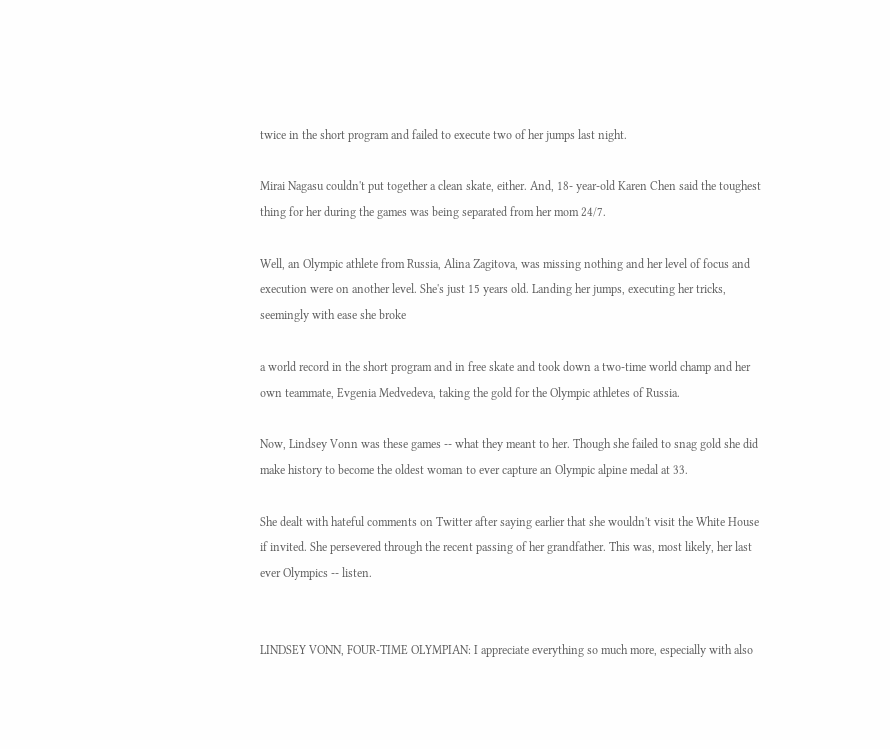twice in the short program and failed to execute two of her jumps last night.

Mirai Nagasu couldn't put together a clean skate, either. And, 18- year-old Karen Chen said the toughest thing for her during the games was being separated from her mom 24/7.

Well, an Olympic athlete from Russia, Alina Zagitova, was missing nothing and her level of focus and execution were on another level. She's just 15 years old. Landing her jumps, executing her tricks, seemingly with ease she broke

a world record in the short program and in free skate and took down a two-time world champ and her own teammate, Evgenia Medvedeva, taking the gold for the Olympic athletes of Russia.

Now, Lindsey Vonn was these games -- what they meant to her. Though she failed to snag gold she did make history to become the oldest woman to ever capture an Olympic alpine medal at 33.

She dealt with hateful comments on Twitter after saying earlier that she wouldn't visit the White House if invited. She persevered through the recent passing of her grandfather. This was, most likely, her last ever Olympics -- listen.


LINDSEY VONN, FOUR-TIME OLYMPIAN: I appreciate everything so much more, especially with also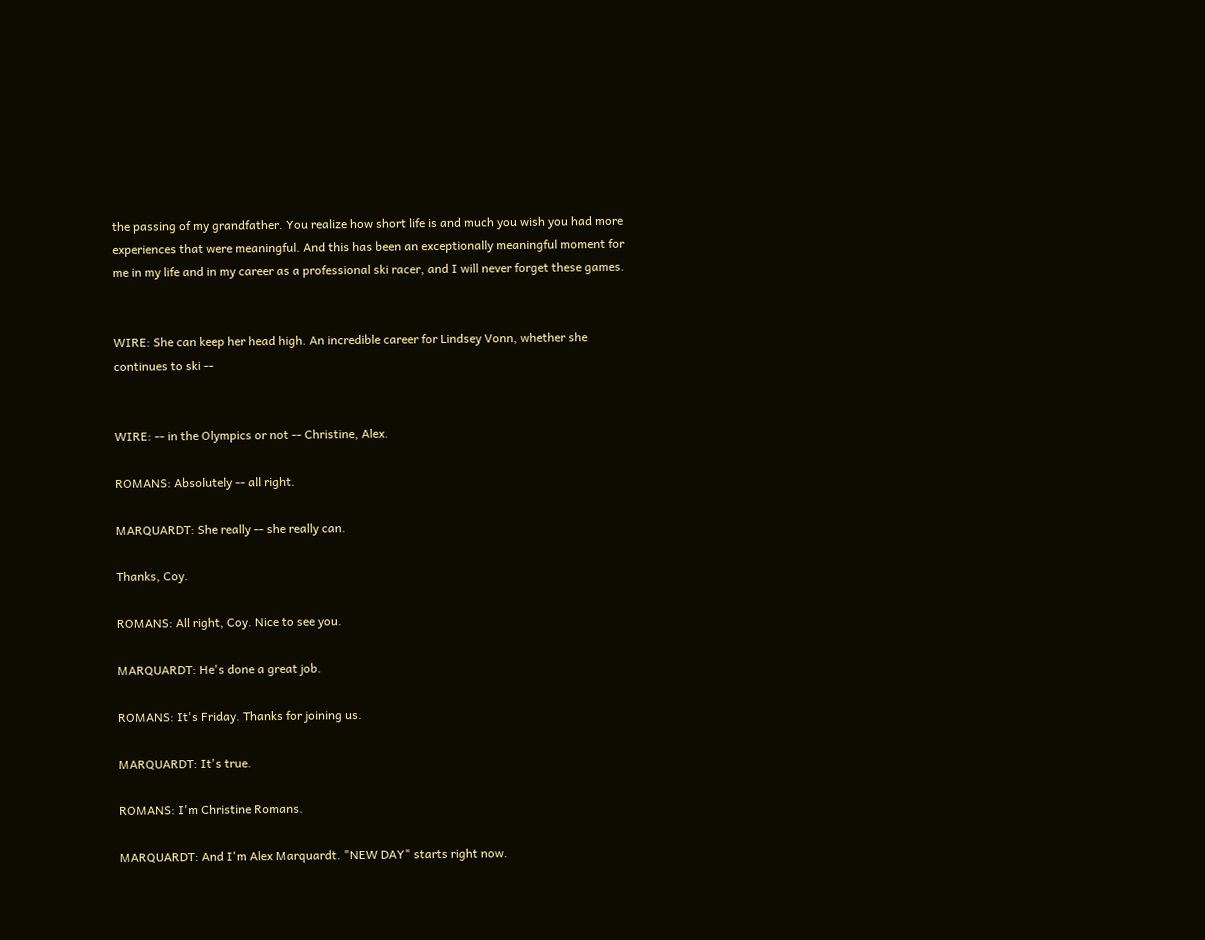the passing of my grandfather. You realize how short life is and much you wish you had more experiences that were meaningful. And this has been an exceptionally meaningful moment for me in my life and in my career as a professional ski racer, and I will never forget these games.


WIRE: She can keep her head high. An incredible career for Lindsey Vonn, whether she continues to ski --


WIRE: -- in the Olympics or not -- Christine, Alex.

ROMANS: Absolutely -- all right.

MARQUARDT: She really -- she really can.

Thanks, Coy.

ROMANS: All right, Coy. Nice to see you.

MARQUARDT: He's done a great job.

ROMANS: It's Friday. Thanks for joining us.

MARQUARDT: It's true.

ROMANS: I'm Christine Romans.

MARQUARDT: And I'm Alex Marquardt. "NEW DAY" starts right now.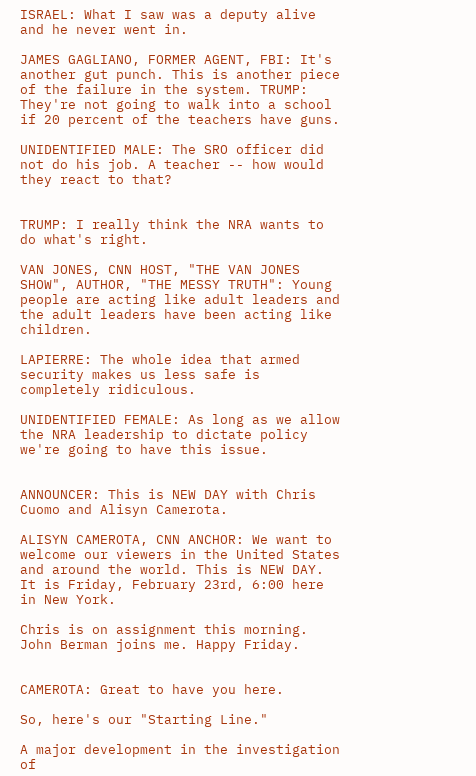ISRAEL: What I saw was a deputy alive and he never went in.

JAMES GAGLIANO, FORMER AGENT, FBI: It's another gut punch. This is another piece of the failure in the system. TRUMP: They're not going to walk into a school if 20 percent of the teachers have guns.

UNIDENTIFIED MALE: The SRO officer did not do his job. A teacher -- how would they react to that?


TRUMP: I really think the NRA wants to do what's right.

VAN JONES, CNN HOST, "THE VAN JONES SHOW", AUTHOR, "THE MESSY TRUTH": Young people are acting like adult leaders and the adult leaders have been acting like children.

LAPIERRE: The whole idea that armed security makes us less safe is completely ridiculous.

UNIDENTIFIED FEMALE: As long as we allow the NRA leadership to dictate policy we're going to have this issue.


ANNOUNCER: This is NEW DAY with Chris Cuomo and Alisyn Camerota.

ALISYN CAMEROTA, CNN ANCHOR: We want to welcome our viewers in the United States and around the world. This is NEW DAY. It is Friday, February 23rd, 6:00 here in New York.

Chris is on assignment this morning. John Berman joins me. Happy Friday.


CAMEROTA: Great to have you here.

So, here's our "Starting Line."

A major development in the investigation of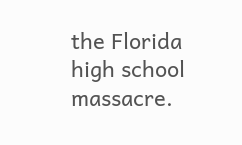the Florida high school massacre.